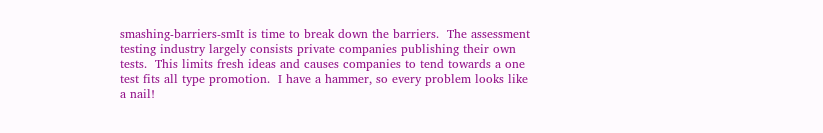smashing-barriers-smIt is time to break down the barriers.  The assessment testing industry largely consists private companies publishing their own tests.  This limits fresh ideas and causes companies to tend towards a one test fits all type promotion.  I have a hammer, so every problem looks like a nail!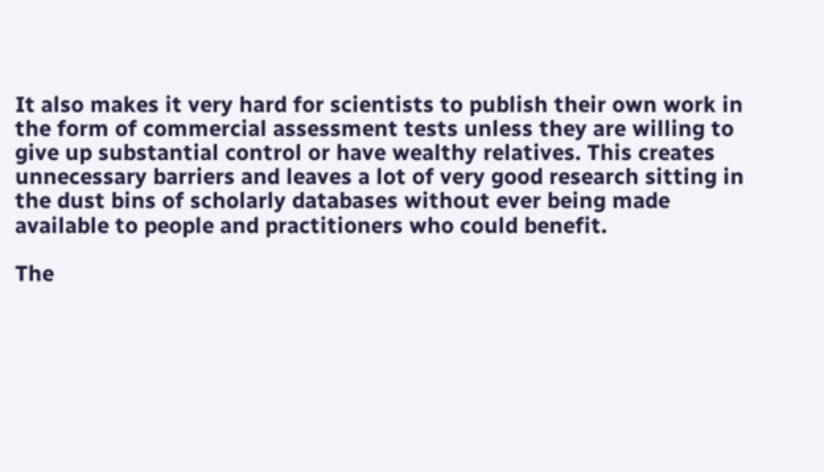It also makes it very hard for scientists to publish their own work in the form of commercial assessment tests unless they are willing to give up substantial control or have wealthy relatives. This creates unnecessary barriers and leaves a lot of very good research sitting in the dust bins of scholarly databases without ever being made available to people and practitioners who could benefit.

The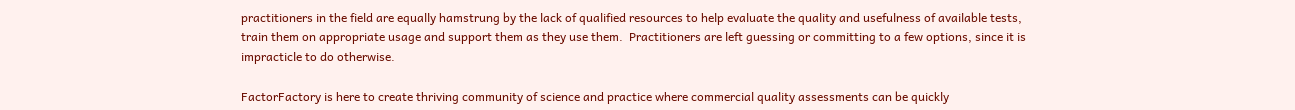practitioners in the field are equally hamstrung by the lack of qualified resources to help evaluate the quality and usefulness of available tests, train them on appropriate usage and support them as they use them.  Practitioners are left guessing or committing to a few options, since it is impracticle to do otherwise.

FactorFactory is here to create thriving community of science and practice where commercial quality assessments can be quickly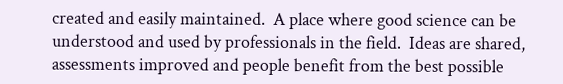created and easily maintained.  A place where good science can be understood and used by professionals in the field.  Ideas are shared, assessments improved and people benefit from the best possible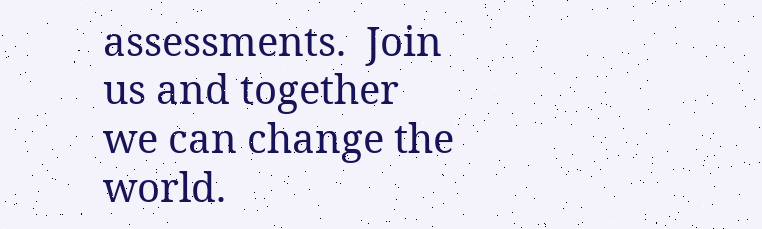assessments.  Join us and together we can change the world.